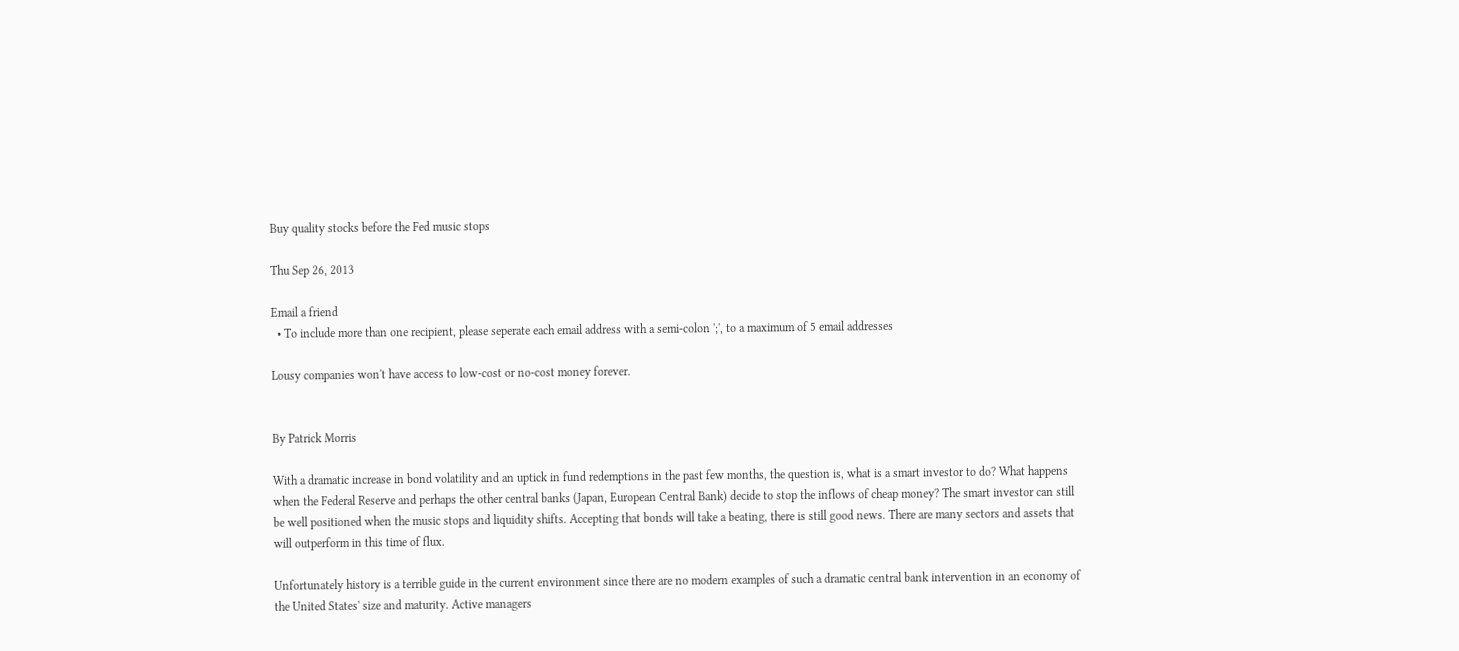Buy quality stocks before the Fed music stops

Thu Sep 26, 2013

Email a friend
  • To include more than one recipient, please seperate each email address with a semi-colon ';', to a maximum of 5 email addresses

Lousy companies won't have access to low-cost or no-cost money forever.


By Patrick Morris

With a dramatic increase in bond volatility and an uptick in fund redemptions in the past few months, the question is, what is a smart investor to do? What happens when the Federal Reserve and perhaps the other central banks (Japan, European Central Bank) decide to stop the inflows of cheap money? The smart investor can still be well positioned when the music stops and liquidity shifts. Accepting that bonds will take a beating, there is still good news. There are many sectors and assets that will outperform in this time of flux.

Unfortunately history is a terrible guide in the current environment since there are no modern examples of such a dramatic central bank intervention in an economy of the United States' size and maturity. Active managers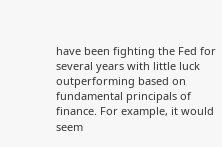have been fighting the Fed for several years with little luck outperforming based on fundamental principals of finance. For example, it would seem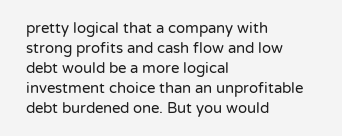pretty logical that a company with strong profits and cash flow and low debt would be a more logical investment choice than an unprofitable debt burdened one. But you would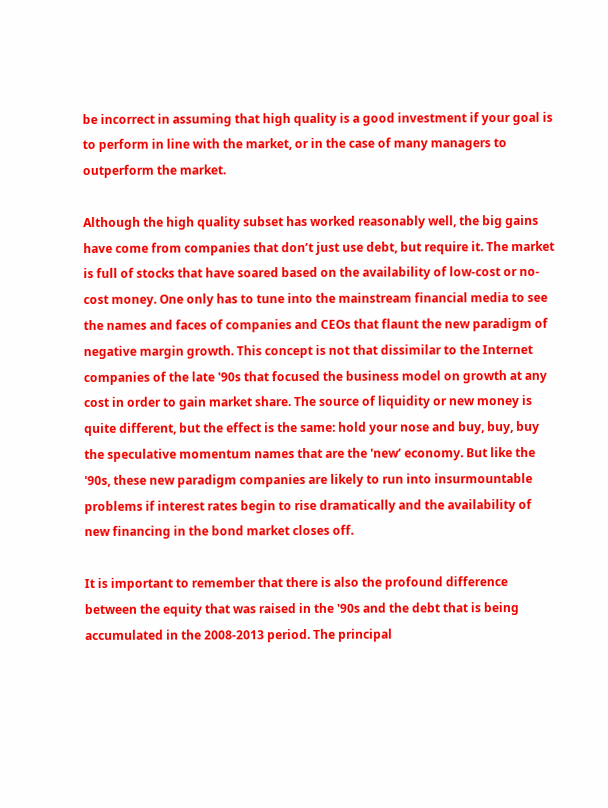be incorrect in assuming that high quality is a good investment if your goal is to perform in line with the market, or in the case of many managers to outperform the market.

Although the high quality subset has worked reasonably well, the big gains have come from companies that don’t just use debt, but require it. The market is full of stocks that have soared based on the availability of low-cost or no-cost money. One only has to tune into the mainstream financial media to see the names and faces of companies and CEOs that flaunt the new paradigm of negative margin growth. This concept is not that dissimilar to the Internet companies of the late '90s that focused the business model on growth at any cost in order to gain market share. The source of liquidity or new money is quite different, but the effect is the same: hold your nose and buy, buy, buy the speculative momentum names that are the 'new’ economy. But like the '90s, these new paradigm companies are likely to run into insurmountable problems if interest rates begin to rise dramatically and the availability of new financing in the bond market closes off.

It is important to remember that there is also the profound difference between the equity that was raised in the '90s and the debt that is being accumulated in the 2008-2013 period. The principal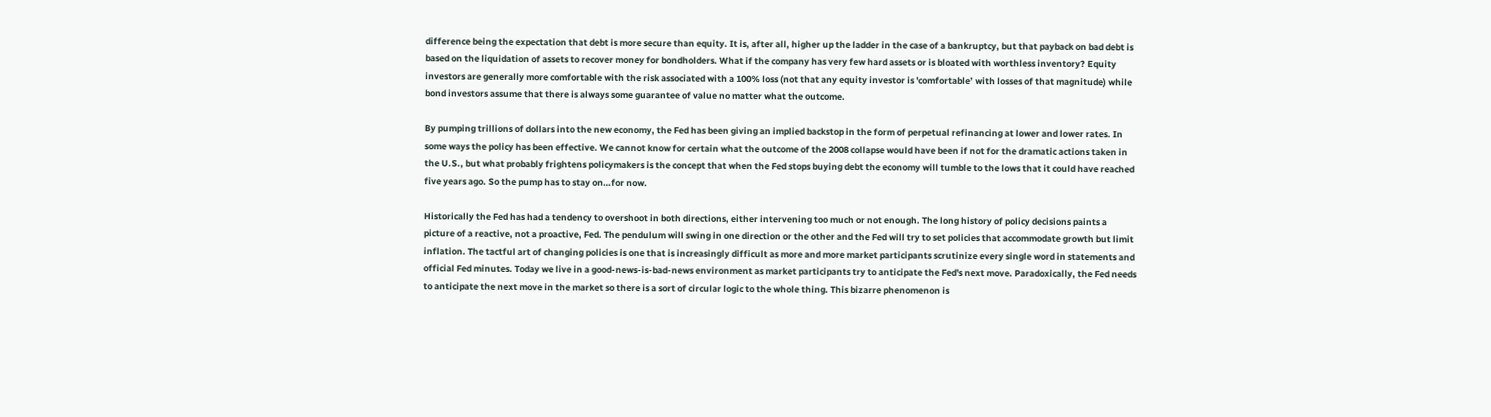difference being the expectation that debt is more secure than equity. It is, after all, higher up the ladder in the case of a bankruptcy, but that payback on bad debt is based on the liquidation of assets to recover money for bondholders. What if the company has very few hard assets or is bloated with worthless inventory? Equity investors are generally more comfortable with the risk associated with a 100% loss (not that any equity investor is 'comfortable’ with losses of that magnitude) while bond investors assume that there is always some guarantee of value no matter what the outcome.

By pumping trillions of dollars into the new economy, the Fed has been giving an implied backstop in the form of perpetual refinancing at lower and lower rates. In some ways the policy has been effective. We cannot know for certain what the outcome of the 2008 collapse would have been if not for the dramatic actions taken in the U.S., but what probably frightens policymakers is the concept that when the Fed stops buying debt the economy will tumble to the lows that it could have reached five years ago. So the pump has to stay on…for now.

Historically the Fed has had a tendency to overshoot in both directions, either intervening too much or not enough. The long history of policy decisions paints a picture of a reactive, not a proactive, Fed. The pendulum will swing in one direction or the other and the Fed will try to set policies that accommodate growth but limit inflation. The tactful art of changing policies is one that is increasingly difficult as more and more market participants scrutinize every single word in statements and official Fed minutes. Today we live in a good-news-is-bad-news environment as market participants try to anticipate the Fed's next move. Paradoxically, the Fed needs to anticipate the next move in the market so there is a sort of circular logic to the whole thing. This bizarre phenomenon is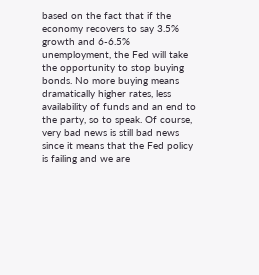based on the fact that if the economy recovers to say 3.5% growth and 6-6.5% unemployment, the Fed will take the opportunity to stop buying bonds. No more buying means dramatically higher rates, less availability of funds and an end to the party, so to speak. Of course, very bad news is still bad news since it means that the Fed policy is failing and we are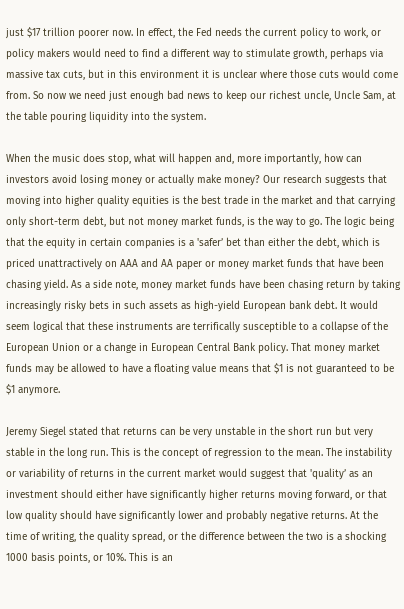just $17 trillion poorer now. In effect, the Fed needs the current policy to work, or policy makers would need to find a different way to stimulate growth, perhaps via massive tax cuts, but in this environment it is unclear where those cuts would come from. So now we need just enough bad news to keep our richest uncle, Uncle Sam, at the table pouring liquidity into the system.

When the music does stop, what will happen and, more importantly, how can investors avoid losing money or actually make money? Our research suggests that moving into higher quality equities is the best trade in the market and that carrying only short-term debt, but not money market funds, is the way to go. The logic being that the equity in certain companies is a 'safer’ bet than either the debt, which is priced unattractively on AAA and AA paper or money market funds that have been chasing yield. As a side note, money market funds have been chasing return by taking increasingly risky bets in such assets as high-yield European bank debt. It would seem logical that these instruments are terrifically susceptible to a collapse of the European Union or a change in European Central Bank policy. That money market funds may be allowed to have a floating value means that $1 is not guaranteed to be $1 anymore.

Jeremy Siegel stated that returns can be very unstable in the short run but very stable in the long run. This is the concept of regression to the mean. The instability or variability of returns in the current market would suggest that 'quality’ as an investment should either have significantly higher returns moving forward, or that low quality should have significantly lower and probably negative returns. At the time of writing, the quality spread, or the difference between the two is a shocking 1000 basis points, or 10%. This is an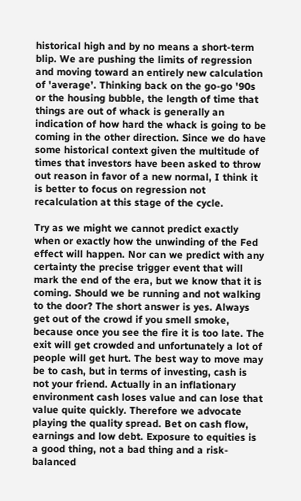historical high and by no means a short-term blip. We are pushing the limits of regression and moving toward an entirely new calculation of 'average’. Thinking back on the go-go '90s or the housing bubble, the length of time that things are out of whack is generally an indication of how hard the whack is going to be coming in the other direction. Since we do have some historical context given the multitude of times that investors have been asked to throw out reason in favor of a new normal, I think it is better to focus on regression not recalculation at this stage of the cycle.

Try as we might we cannot predict exactly when or exactly how the unwinding of the Fed effect will happen. Nor can we predict with any certainty the precise trigger event that will mark the end of the era, but we know that it is coming. Should we be running and not walking to the door? The short answer is yes. Always get out of the crowd if you smell smoke, because once you see the fire it is too late. The exit will get crowded and unfortunately a lot of people will get hurt. The best way to move may be to cash, but in terms of investing, cash is not your friend. Actually in an inflationary environment cash loses value and can lose that value quite quickly. Therefore we advocate playing the quality spread. Bet on cash flow, earnings and low debt. Exposure to equities is a good thing, not a bad thing and a risk-balanced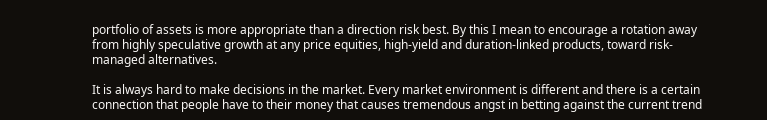portfolio of assets is more appropriate than a direction risk best. By this I mean to encourage a rotation away from highly speculative growth at any price equities, high-yield and duration-linked products, toward risk-managed alternatives.

It is always hard to make decisions in the market. Every market environment is different and there is a certain connection that people have to their money that causes tremendous angst in betting against the current trend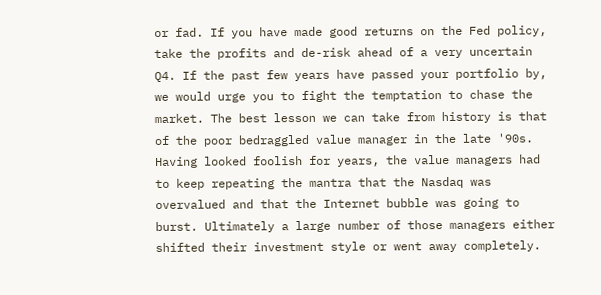or fad. If you have made good returns on the Fed policy, take the profits and de-risk ahead of a very uncertain Q4. If the past few years have passed your portfolio by, we would urge you to fight the temptation to chase the market. The best lesson we can take from history is that of the poor bedraggled value manager in the late '90s. Having looked foolish for years, the value managers had to keep repeating the mantra that the Nasdaq was overvalued and that the Internet bubble was going to burst. Ultimately a large number of those managers either shifted their investment style or went away completely.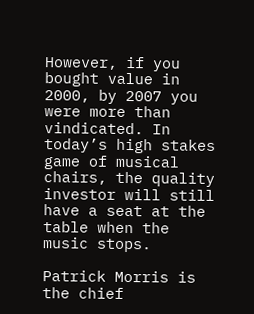However, if you bought value in 2000, by 2007 you were more than vindicated. In today’s high stakes game of musical chairs, the quality investor will still have a seat at the table when the music stops.

Patrick Morris is the chief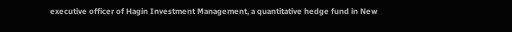executive officer of Hagin Investment Management, a quantitative hedge fund in New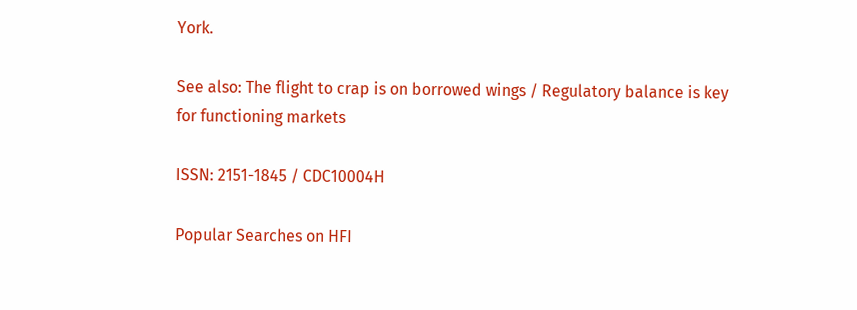York.

See also: The flight to crap is on borrowed wings / Regulatory balance is key for functioning markets

ISSN: 2151-1845 / CDC10004H

Popular Searches on HFI